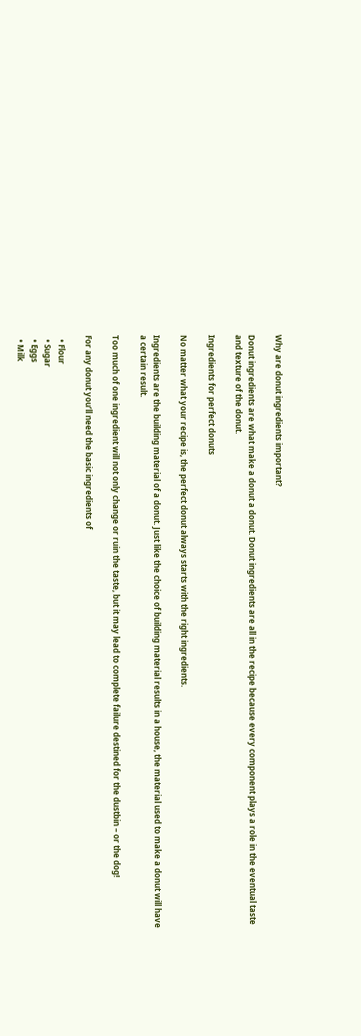Why are donut ingredients important?

Donut ingredients are what make a donut a donut. Donut ingredients are all in the recipe because every component plays a role in the eventual taste and texture of the donut.

Ingredients for perfect donuts

No matter what your recipe is, the perfect donut always starts with the right ingredients.

Ingredients are the building material of a donut. Just like the choice of building material results in a house, the material used to make a donut will have a certain result.

Too much of one ingredient will not only change or ruin the taste, but it may lead to complete failure destined for the dustbin – or the dog!

For any donut you’ll need the basic ingredients of

  • Flour
  • Sugar
  • Eggs
  • Milk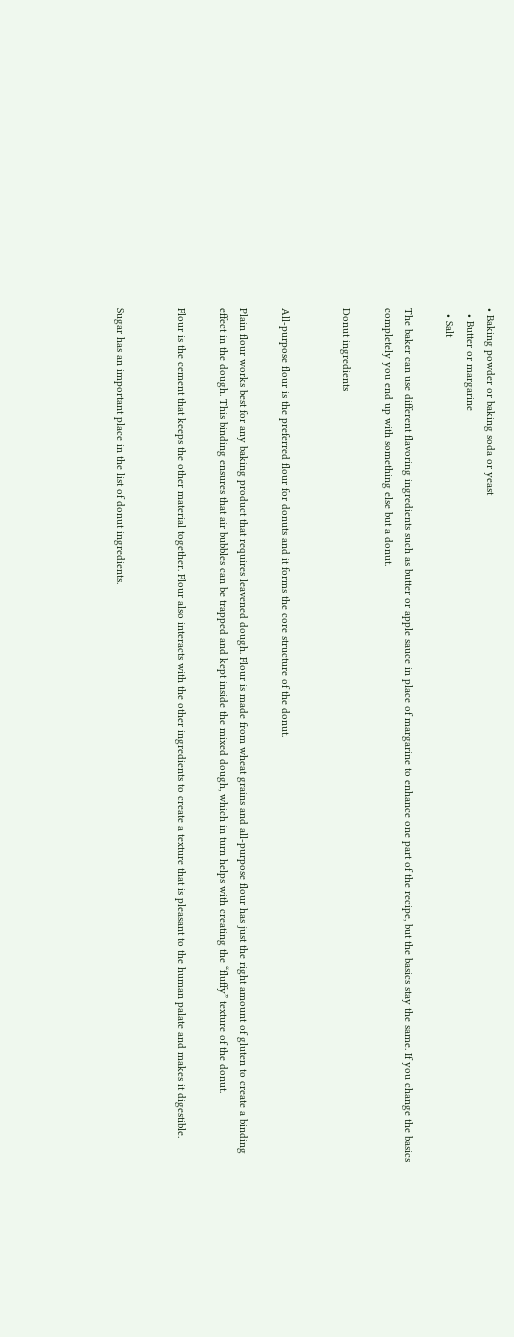• Baking powder or baking soda or yeast
  • Butter or margarine
  • Salt

The baker can use different flavoring ingredients such as butter or apple sauce in place of margarine to enhance one part of the recipe, but the basics stay the same. If you change the basics completely you end up with something else but a donut.

Donut ingredients


All-purpose flour is the preferred flour for donuts and it forms the core structure of the donut.

Plain flour works best for any baking product that requires leavened dough. Flour is made from wheat grains and all-purpose flour has just the right amount of gluten to create a binding effect in the dough. This binding ensures that air bubbles can be trapped and kept inside the mixed dough, which in turn helps with creating the “fluffy” texture of the donut.

Flour is the cement that keeps the other material together. Flour also interacts with the other ingredients to create a texture that is pleasant to the human palate and makes it digestible.


Sugar has an important place in the list of donut ingredients.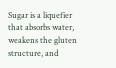Sugar is a liquefier that absorbs water, weakens the gluten structure, and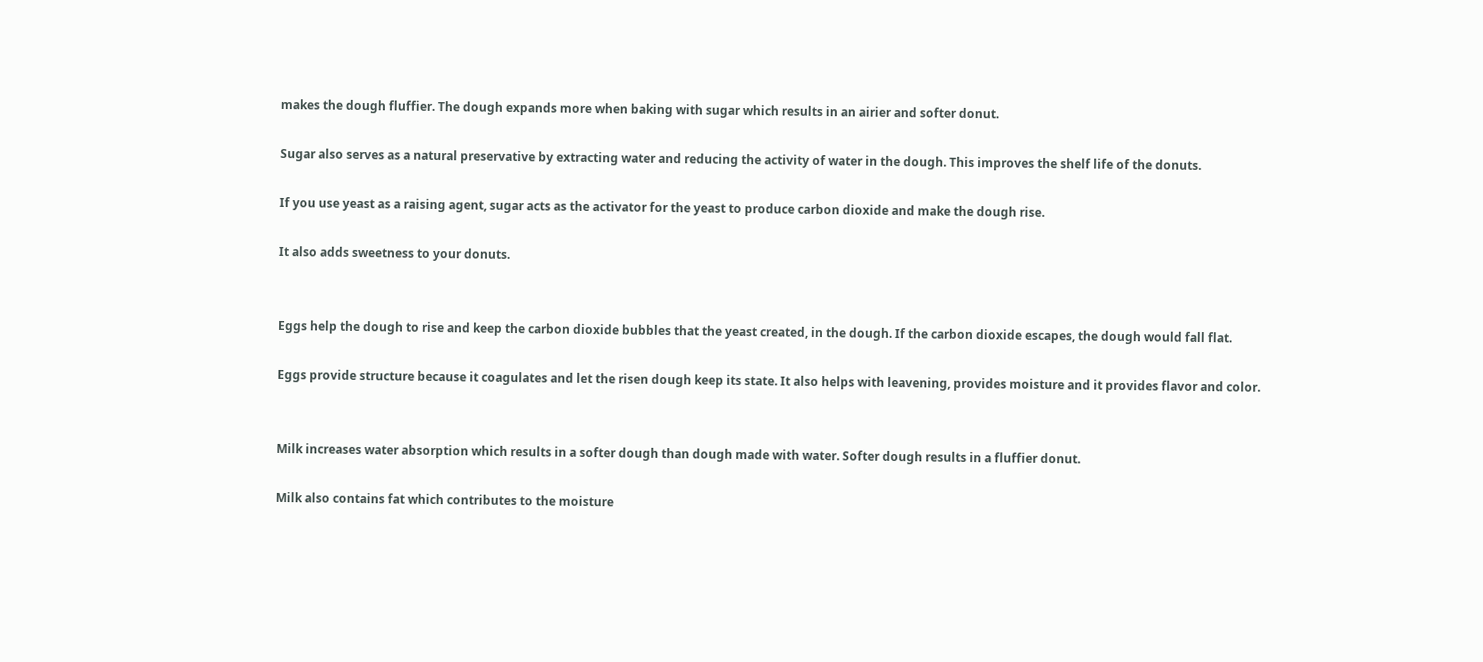makes the dough fluffier. The dough expands more when baking with sugar which results in an airier and softer donut.

Sugar also serves as a natural preservative by extracting water and reducing the activity of water in the dough. This improves the shelf life of the donuts.

If you use yeast as a raising agent, sugar acts as the activator for the yeast to produce carbon dioxide and make the dough rise.

It also adds sweetness to your donuts.


Eggs help the dough to rise and keep the carbon dioxide bubbles that the yeast created, in the dough. If the carbon dioxide escapes, the dough would fall flat.

Eggs provide structure because it coagulates and let the risen dough keep its state. It also helps with leavening, provides moisture and it provides flavor and color.


Milk increases water absorption which results in a softer dough than dough made with water. Softer dough results in a fluffier donut.

Milk also contains fat which contributes to the moisture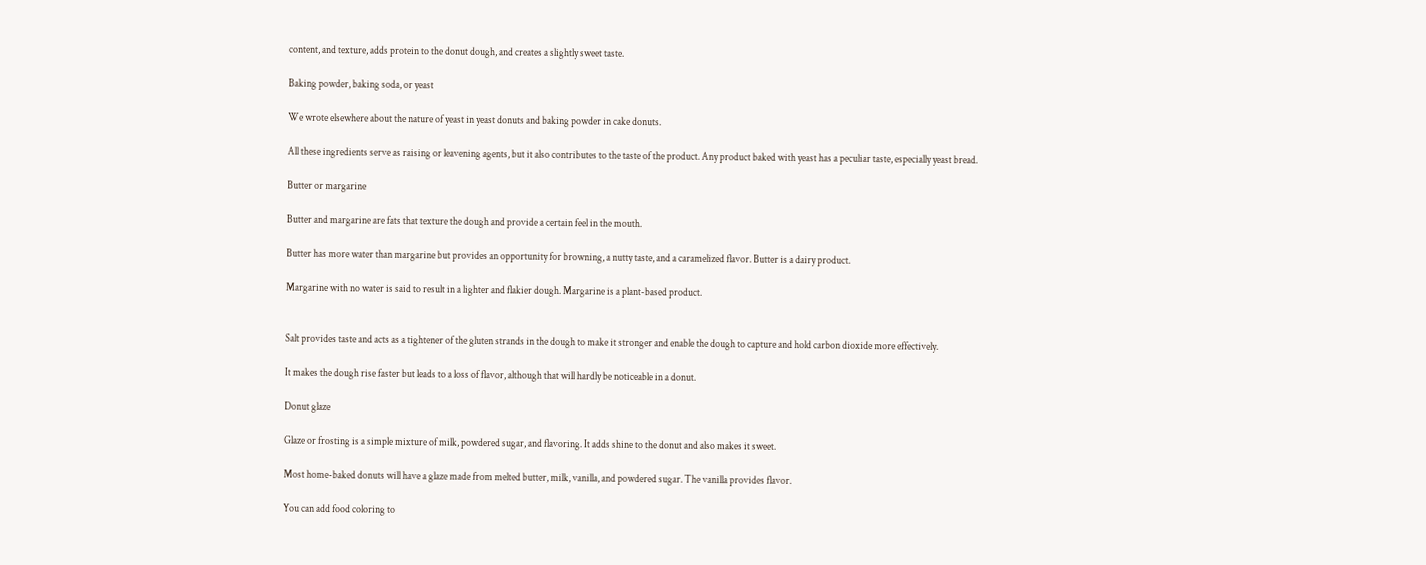content, and texture, adds protein to the donut dough, and creates a slightly sweet taste.

Baking powder, baking soda, or yeast

We wrote elsewhere about the nature of yeast in yeast donuts and baking powder in cake donuts.

All these ingredients serve as raising or leavening agents, but it also contributes to the taste of the product. Any product baked with yeast has a peculiar taste, especially yeast bread.

Butter or margarine

Butter and margarine are fats that texture the dough and provide a certain feel in the mouth.

Butter has more water than margarine but provides an opportunity for browning, a nutty taste, and a caramelized flavor. Butter is a dairy product.

Margarine with no water is said to result in a lighter and flakier dough. Margarine is a plant-based product.


Salt provides taste and acts as a tightener of the gluten strands in the dough to make it stronger and enable the dough to capture and hold carbon dioxide more effectively.

It makes the dough rise faster but leads to a loss of flavor, although that will hardly be noticeable in a donut.

Donut glaze

Glaze or frosting is a simple mixture of milk, powdered sugar, and flavoring. It adds shine to the donut and also makes it sweet.

Most home-baked donuts will have a glaze made from melted butter, milk, vanilla, and powdered sugar. The vanilla provides flavor.

You can add food coloring to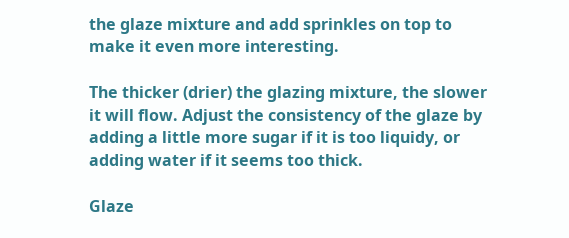the glaze mixture and add sprinkles on top to make it even more interesting.

The thicker (drier) the glazing mixture, the slower it will flow. Adjust the consistency of the glaze by adding a little more sugar if it is too liquidy, or adding water if it seems too thick.

Glaze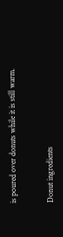is poured over donuts while it is still warm.


Donut ingredients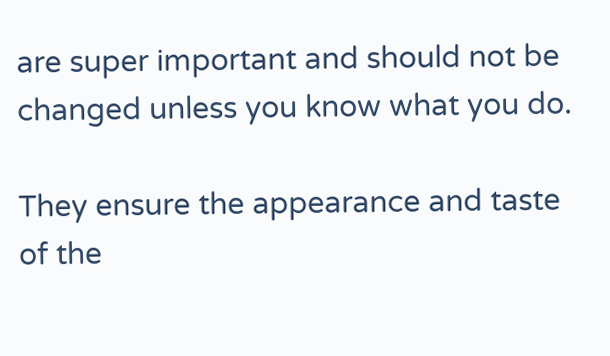are super important and should not be changed unless you know what you do.

They ensure the appearance and taste of the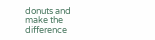donuts and make the difference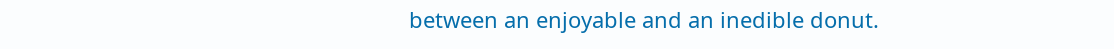between an enjoyable and an inedible donut.